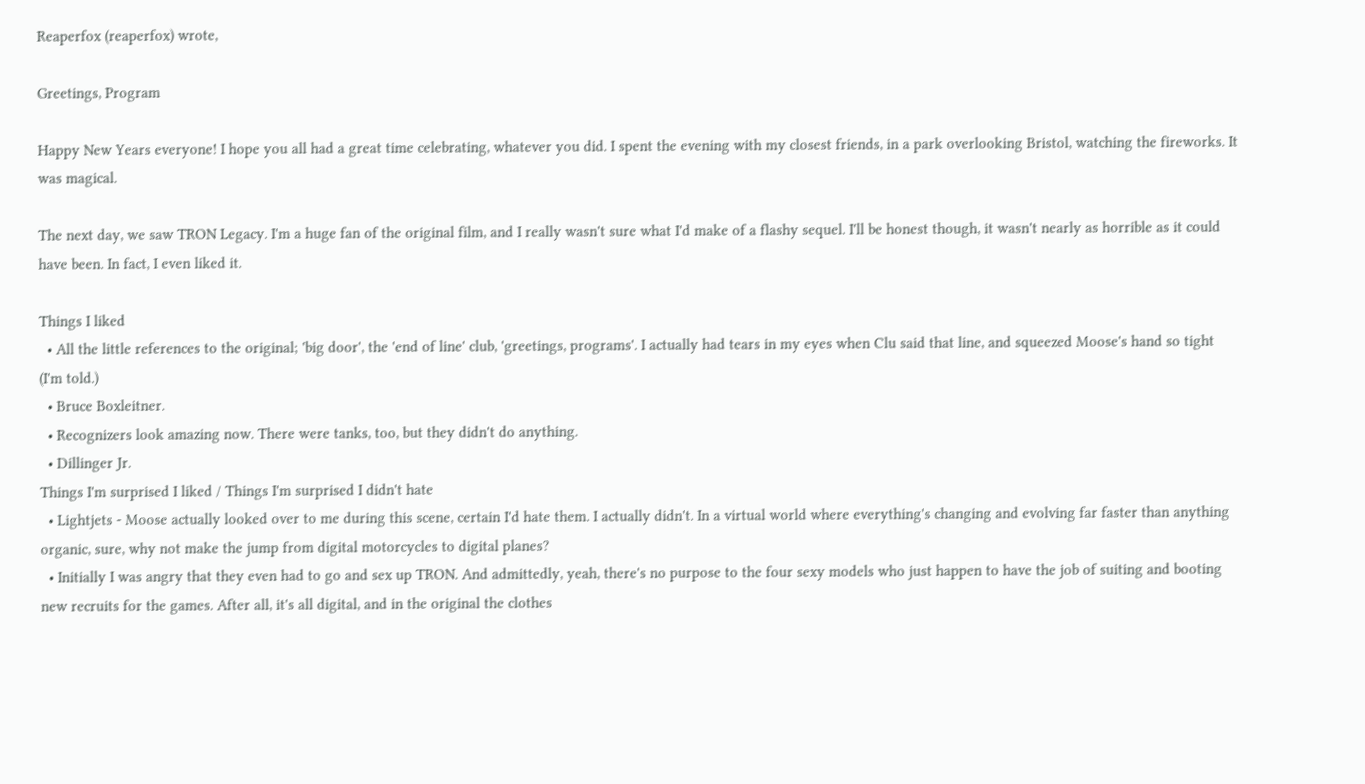Reaperfox (reaperfox) wrote,

Greetings, Program

Happy New Years everyone! I hope you all had a great time celebrating, whatever you did. I spent the evening with my closest friends, in a park overlooking Bristol, watching the fireworks. It was magical.

The next day, we saw TRON Legacy. I'm a huge fan of the original film, and I really wasn't sure what I'd make of a flashy sequel. I'll be honest though, it wasn't nearly as horrible as it could have been. In fact, I even liked it.

Things I liked
  • All the little references to the original; 'big door', the 'end of line' club, 'greetings, programs'. I actually had tears in my eyes when Clu said that line, and squeezed Moose's hand so tight (I'm told.)
  • Bruce Boxleitner.
  • Recognizers look amazing now. There were tanks, too, but they didn't do anything.
  • Dillinger Jr.
Things I'm surprised I liked / Things I'm surprised I didn't hate
  • Lightjets - Moose actually looked over to me during this scene, certain I'd hate them. I actually didn't. In a virtual world where everything's changing and evolving far faster than anything organic, sure, why not make the jump from digital motorcycles to digital planes?
  • Initially I was angry that they even had to go and sex up TRON. And admittedly, yeah, there's no purpose to the four sexy models who just happen to have the job of suiting and booting new recruits for the games. After all, it's all digital, and in the original the clothes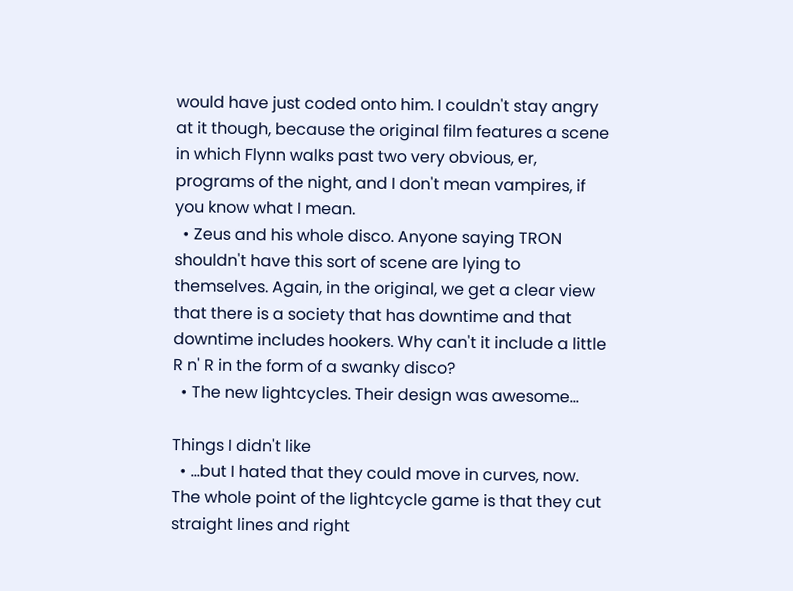would have just coded onto him. I couldn't stay angry at it though, because the original film features a scene in which Flynn walks past two very obvious, er, programs of the night, and I don't mean vampires, if you know what I mean.
  • Zeus and his whole disco. Anyone saying TRON shouldn't have this sort of scene are lying to themselves. Again, in the original, we get a clear view that there is a society that has downtime and that downtime includes hookers. Why can't it include a little R n' R in the form of a swanky disco?
  • The new lightcycles. Their design was awesome...

Things I didn't like
  • ...but I hated that they could move in curves, now. The whole point of the lightcycle game is that they cut straight lines and right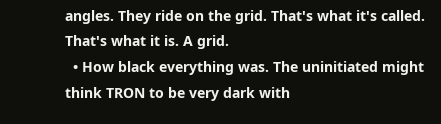angles. They ride on the grid. That's what it's called. That's what it is. A grid.
  • How black everything was. The uninitiated might think TRON to be very dark with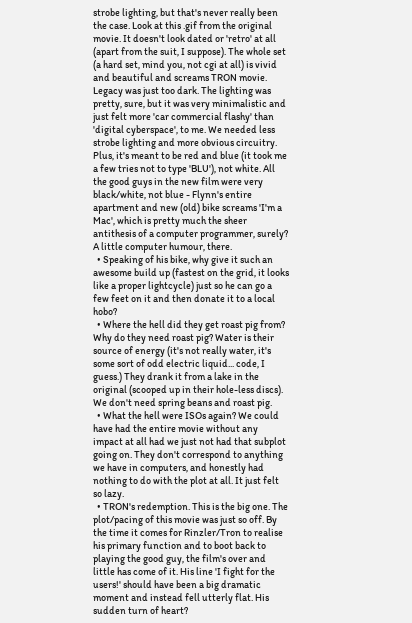strobe lighting, but that's never really been the case. Look at this .gif from the original movie. It doesn't look dated or 'retro' at all (apart from the suit, I suppose). The whole set (a hard set, mind you, not cgi at all) is vivid and beautiful and screams TRON movie. Legacy was just too dark. The lighting was pretty, sure, but it was very minimalistic and just felt more 'car commercial flashy' than 'digital cyberspace', to me. We needed less strobe lighting and more obvious circuitry. Plus, it's meant to be red and blue (it took me a few tries not to type 'BLU'), not white. All the good guys in the new film were very black/white, not blue - Flynn's entire apartment and new (old) bike screams 'I'm a Mac', which is pretty much the sheer antithesis of a computer programmer, surely? A little computer humour, there.
  • Speaking of his bike, why give it such an awesome build up (fastest on the grid, it looks like a proper lightcycle) just so he can go a few feet on it and then donate it to a local hobo?
  • Where the hell did they get roast pig from? Why do they need roast pig? Water is their source of energy (it's not really water, it's some sort of odd electric liquid... code, I guess.) They drank it from a lake in the original (scooped up in their hole-less discs). We don't need spring beans and roast pig.
  • What the hell were ISOs again? We could have had the entire movie without any impact at all had we just not had that subplot going on. They don't correspond to anything we have in computers, and honestly had nothing to do with the plot at all. It just felt so lazy.
  • TRON's redemption. This is the big one. The plot/pacing of this movie was just so off. By the time it comes for Rinzler/Tron to realise his primary function and to boot back to playing the good guy, the film's over and little has come of it. His line 'I fight for the users!' should have been a big dramatic moment and instead fell utterly flat. His sudden turn of heart?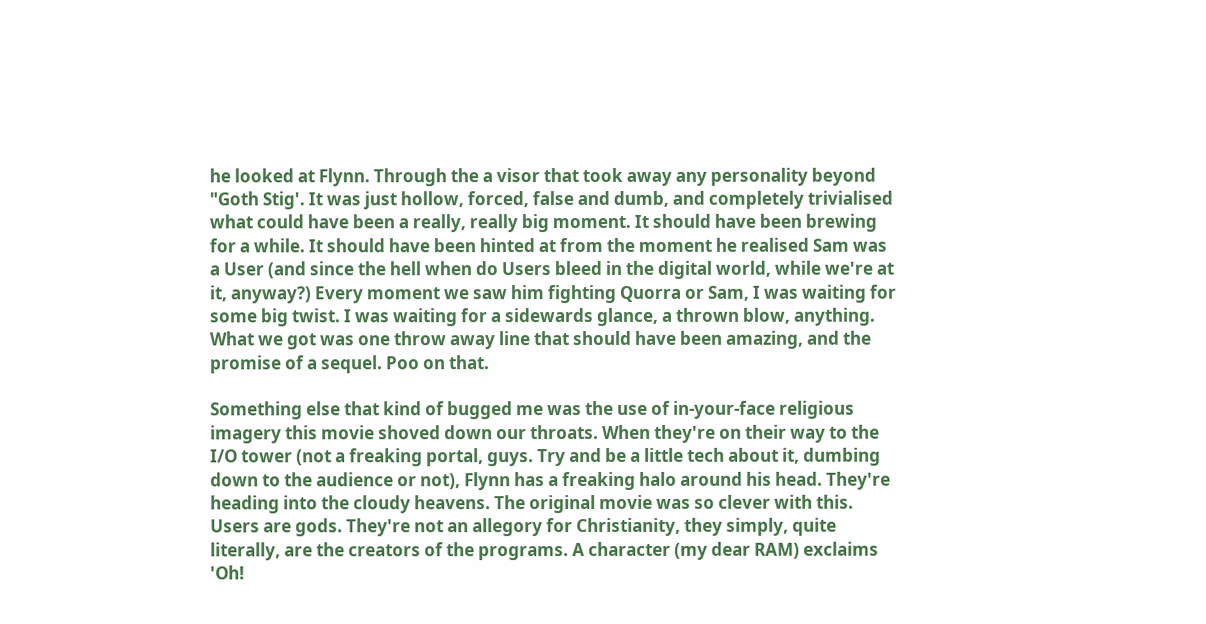he looked at Flynn. Through the a visor that took away any personality beyond "Goth Stig'. It was just hollow, forced, false and dumb, and completely trivialised what could have been a really, really big moment. It should have been brewing for a while. It should have been hinted at from the moment he realised Sam was a User (and since the hell when do Users bleed in the digital world, while we're at it, anyway?) Every moment we saw him fighting Quorra or Sam, I was waiting for some big twist. I was waiting for a sidewards glance, a thrown blow, anything. What we got was one throw away line that should have been amazing, and the promise of a sequel. Poo on that.

Something else that kind of bugged me was the use of in-your-face religious imagery this movie shoved down our throats. When they're on their way to the I/O tower (not a freaking portal, guys. Try and be a little tech about it, dumbing down to the audience or not), Flynn has a freaking halo around his head. They're heading into the cloudy heavens. The original movie was so clever with this. Users are gods. They're not an allegory for Christianity, they simply, quite literally, are the creators of the programs. A character (my dear RAM) exclaims 'Oh!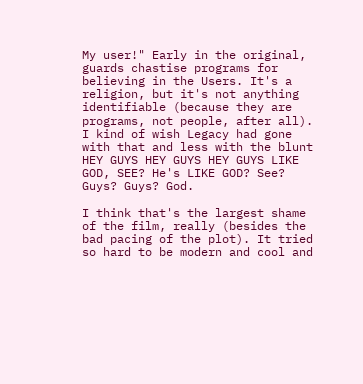My user!" Early in the original, guards chastise programs for believing in the Users. It's a religion, but it's not anything identifiable (because they are programs, not people, after all). I kind of wish Legacy had gone with that and less with the blunt HEY GUYS HEY GUYS HEY GUYS LIKE GOD, SEE? He's LIKE GOD? See? Guys? Guys? God.

I think that's the largest shame of the film, really (besides the bad pacing of the plot). It tried so hard to be modern and cool and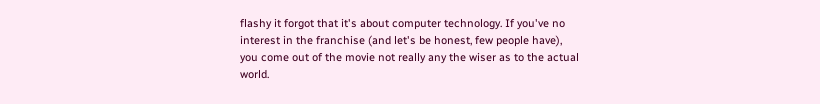flashy it forgot that it's about computer technology. If you've no interest in the franchise (and let's be honest, few people have), you come out of the movie not really any the wiser as to the actual world.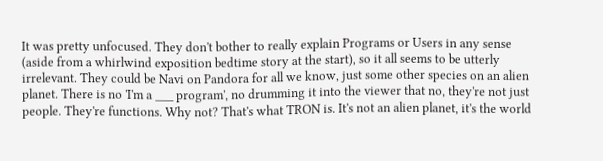It was pretty unfocused. They don't bother to really explain Programs or Users in any sense (aside from a whirlwind exposition bedtime story at the start), so it all seems to be utterly irrelevant. They could be Navi on Pandora for all we know, just some other species on an alien planet. There is no 'I'm a ___ program', no drumming it into the viewer that no, they're not just people. They're functions. Why not? That's what TRON is. It's not an alien planet, it's the world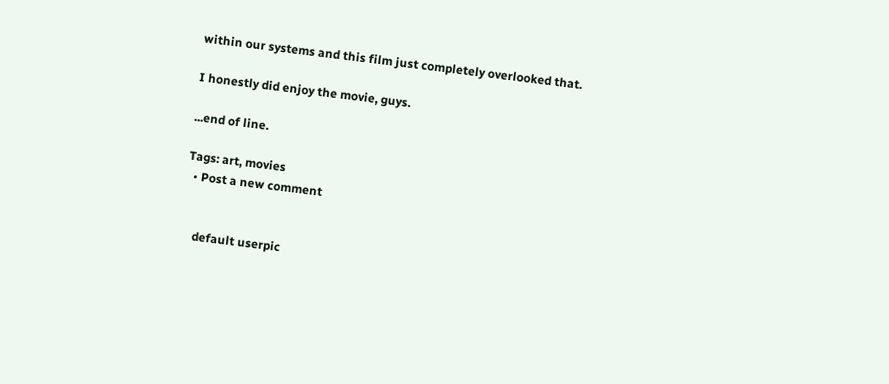within our systems and this film just completely overlooked that.

I honestly did enjoy the movie, guys.

...end of line.

Tags: art, movies
  • Post a new comment


    default userpic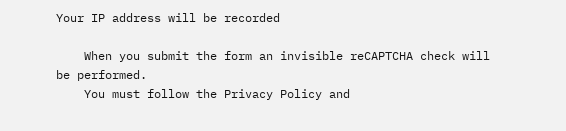Your IP address will be recorded

    When you submit the form an invisible reCAPTCHA check will be performed.
    You must follow the Privacy Policy and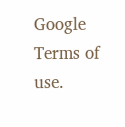Google Terms of use.